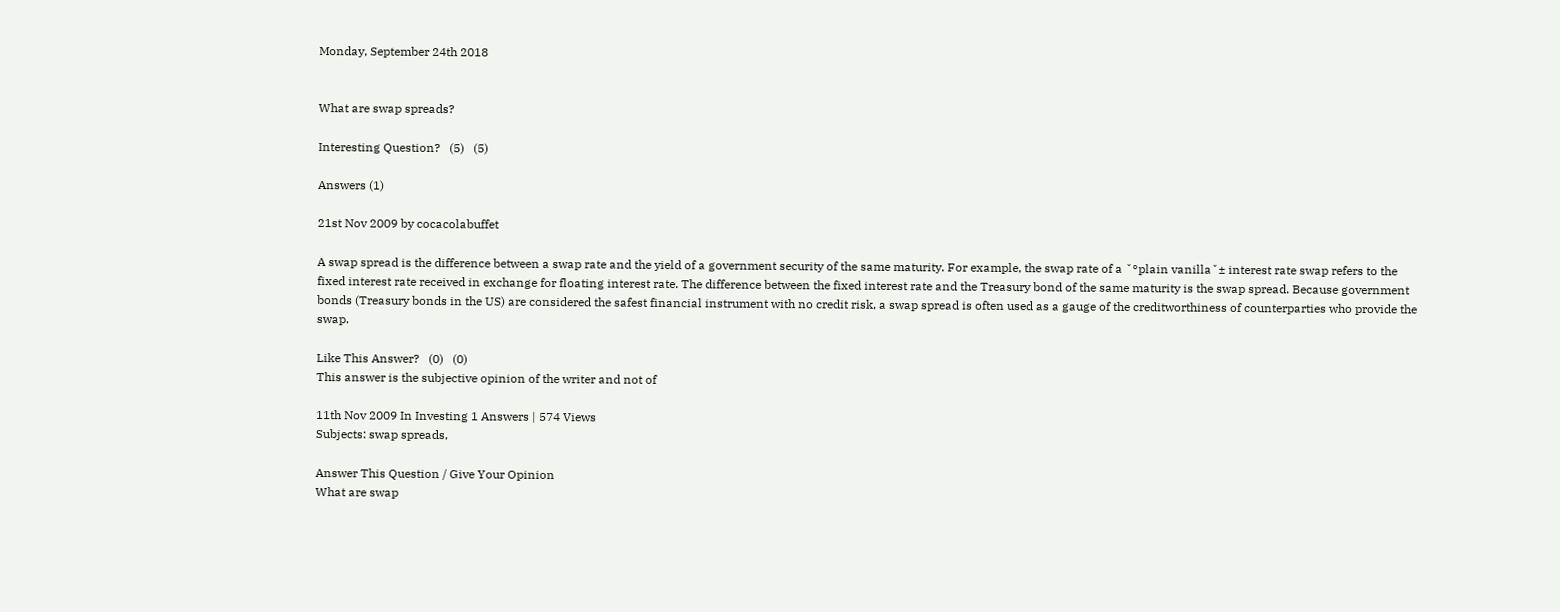Monday, September 24th 2018


What are swap spreads?

Interesting Question?   (5)   (5)

Answers (1)

21st Nov 2009 by cocacolabuffet

A swap spread is the difference between a swap rate and the yield of a government security of the same maturity. For example, the swap rate of a ˇ°plain vanillaˇ± interest rate swap refers to the fixed interest rate received in exchange for floating interest rate. The difference between the fixed interest rate and the Treasury bond of the same maturity is the swap spread. Because government bonds (Treasury bonds in the US) are considered the safest financial instrument with no credit risk, a swap spread is often used as a gauge of the creditworthiness of counterparties who provide the swap.

Like This Answer?   (0)   (0)
This answer is the subjective opinion of the writer and not of

11th Nov 2009 In Investing 1 Answers | 574 Views
Subjects: swap spreads,

Answer This Question / Give Your Opinion
What are swap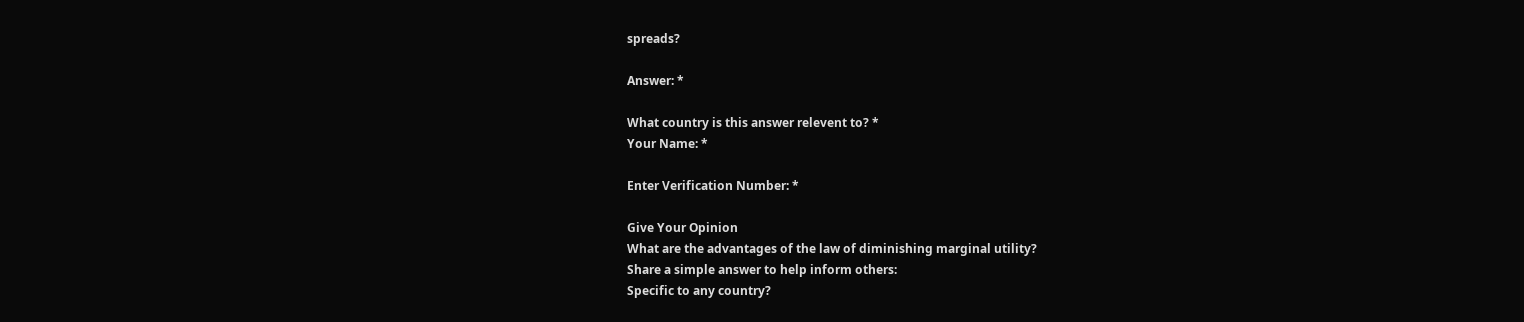spreads?

Answer: *

What country is this answer relevent to? *
Your Name: *

Enter Verification Number: *

Give Your Opinion
What are the advantages of the law of diminishing marginal utility?
Share a simple answer to help inform others:
Specific to any country?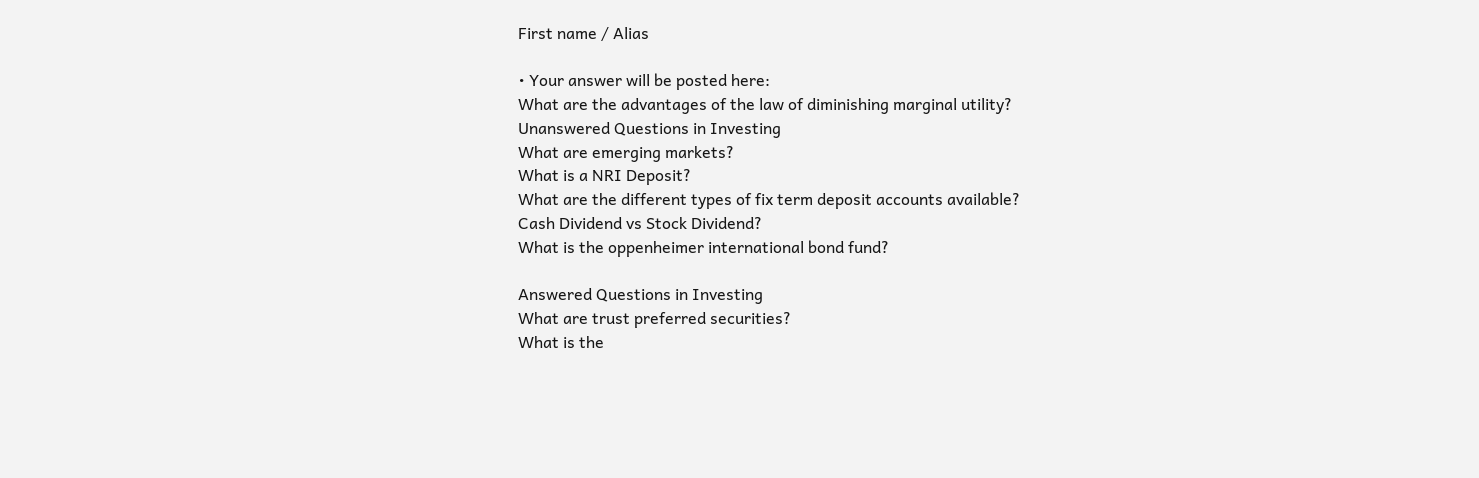First name / Alias

• Your answer will be posted here:
What are the advantages of the law of diminishing marginal utility?
Unanswered Questions in Investing
What are emerging markets?
What is a NRI Deposit?
What are the different types of fix term deposit accounts available?
Cash Dividend vs Stock Dividend?
What is the oppenheimer international bond fund?

Answered Questions in Investing
What are trust preferred securities?
What is the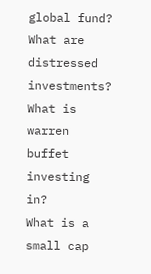global fund?
What are distressed investments?
What is warren buffet investing in?
What is a small cap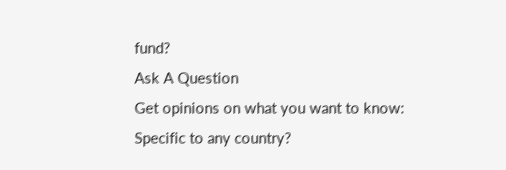fund?
Ask A Question
Get opinions on what you want to know:
Specific to any country?